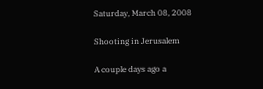Saturday, March 08, 2008

Shooting in Jerusalem

A couple days ago a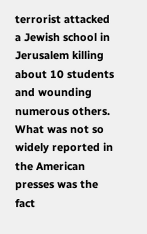terrorist attacked a Jewish school in Jerusalem killing about 10 students and wounding numerous others. What was not so widely reported in the American presses was the fact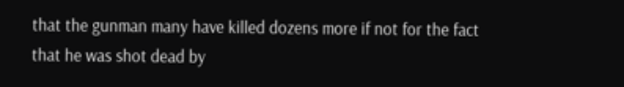that the gunman many have killed dozens more if not for the fact that he was shot dead by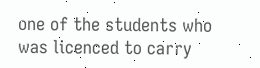one of the students who was licenced to carry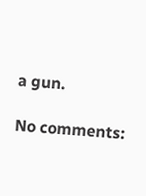a gun.

No comments: